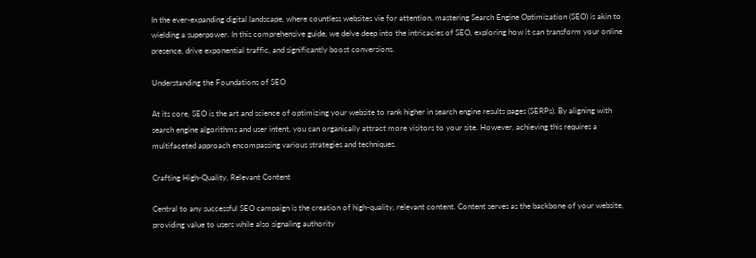In the ever-expanding digital landscape, where countless websites vie for attention, mastering Search Engine Optimization (SEO) is akin to wielding a superpower. In this comprehensive guide, we delve deep into the intricacies of SEO, exploring how it can transform your online presence, drive exponential traffic, and significantly boost conversions.

Understanding the Foundations of SEO

At its core, SEO is the art and science of optimizing your website to rank higher in search engine results pages (SERPs). By aligning with search engine algorithms and user intent, you can organically attract more visitors to your site. However, achieving this requires a multifaceted approach encompassing various strategies and techniques.

Crafting High-Quality, Relevant Content

Central to any successful SEO campaign is the creation of high-quality, relevant content. Content serves as the backbone of your website, providing value to users while also signaling authority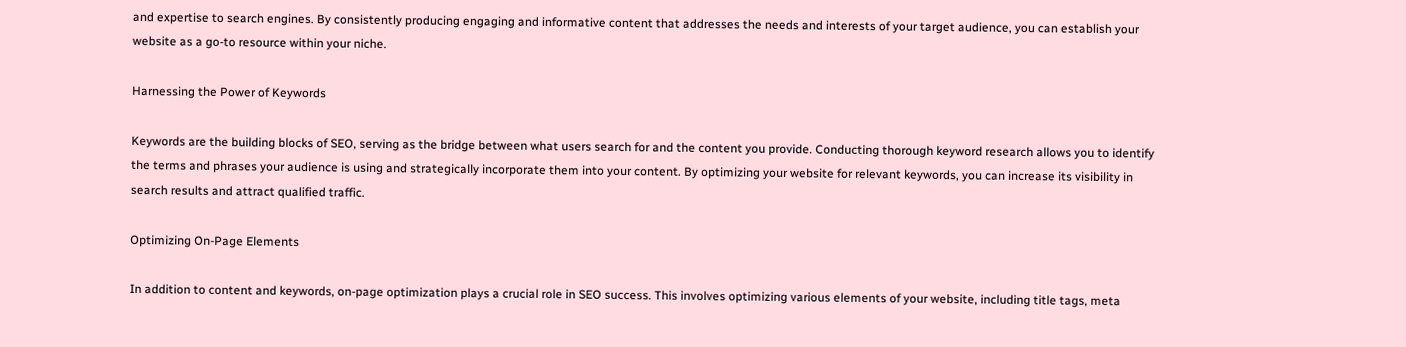and expertise to search engines. By consistently producing engaging and informative content that addresses the needs and interests of your target audience, you can establish your website as a go-to resource within your niche.

Harnessing the Power of Keywords

Keywords are the building blocks of SEO, serving as the bridge between what users search for and the content you provide. Conducting thorough keyword research allows you to identify the terms and phrases your audience is using and strategically incorporate them into your content. By optimizing your website for relevant keywords, you can increase its visibility in search results and attract qualified traffic.

Optimizing On-Page Elements

In addition to content and keywords, on-page optimization plays a crucial role in SEO success. This involves optimizing various elements of your website, including title tags, meta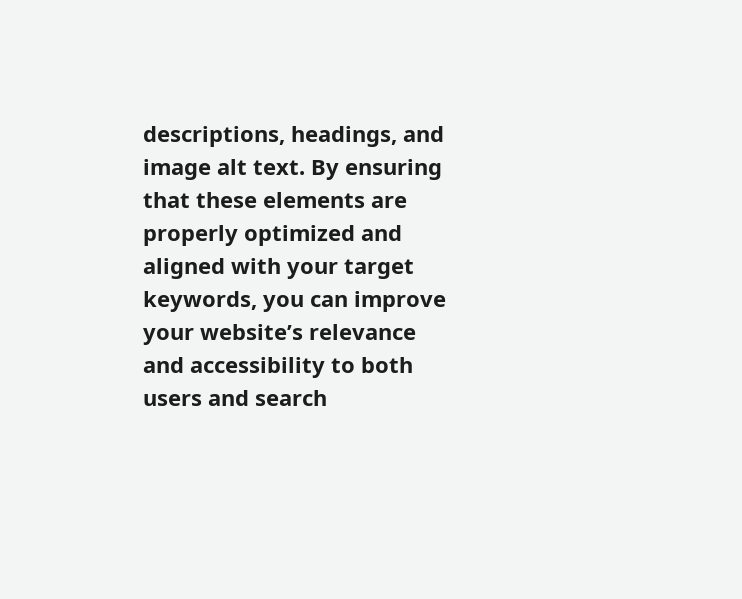descriptions, headings, and image alt text. By ensuring that these elements are properly optimized and aligned with your target keywords, you can improve your website’s relevance and accessibility to both users and search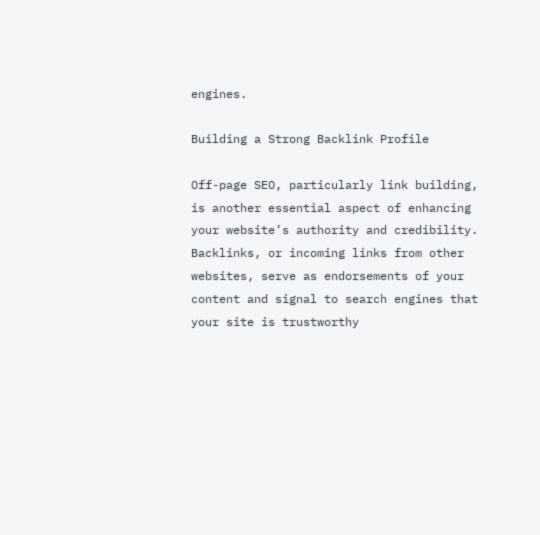engines.

Building a Strong Backlink Profile

Off-page SEO, particularly link building, is another essential aspect of enhancing your website’s authority and credibility. Backlinks, or incoming links from other websites, serve as endorsements of your content and signal to search engines that your site is trustworthy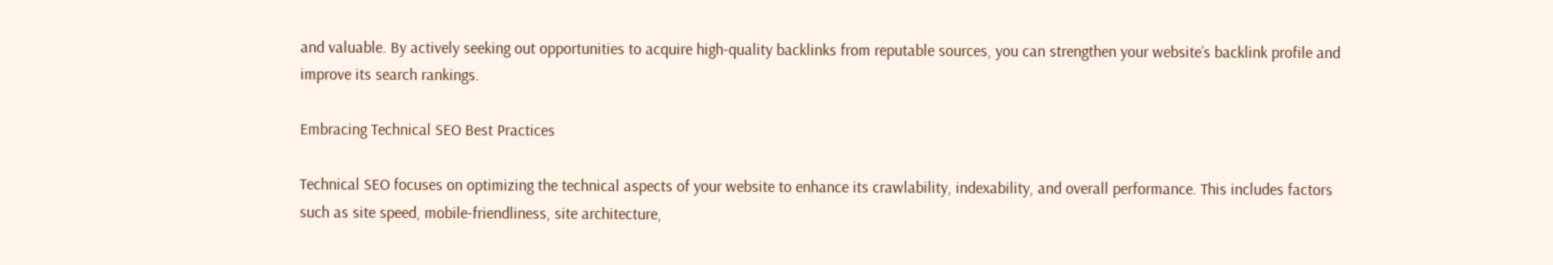and valuable. By actively seeking out opportunities to acquire high-quality backlinks from reputable sources, you can strengthen your website’s backlink profile and improve its search rankings.

Embracing Technical SEO Best Practices

Technical SEO focuses on optimizing the technical aspects of your website to enhance its crawlability, indexability, and overall performance. This includes factors such as site speed, mobile-friendliness, site architecture,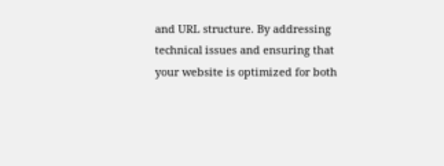and URL structure. By addressing technical issues and ensuring that your website is optimized for both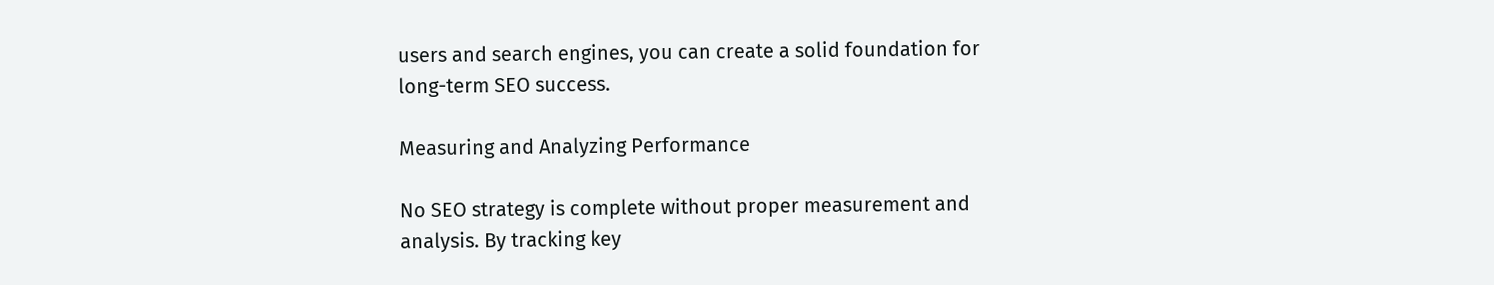users and search engines, you can create a solid foundation for long-term SEO success.

Measuring and Analyzing Performance

No SEO strategy is complete without proper measurement and analysis. By tracking key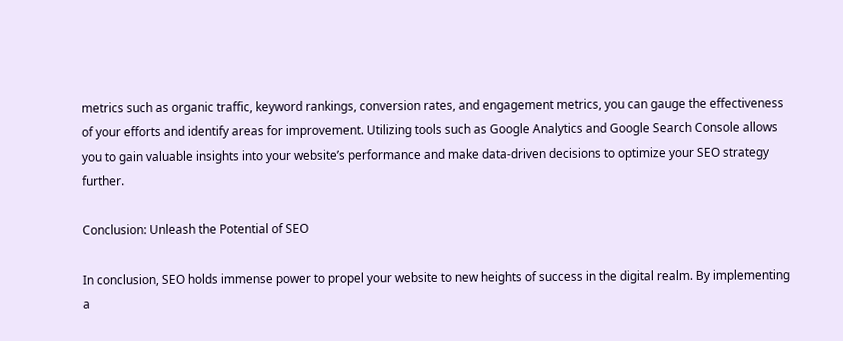metrics such as organic traffic, keyword rankings, conversion rates, and engagement metrics, you can gauge the effectiveness of your efforts and identify areas for improvement. Utilizing tools such as Google Analytics and Google Search Console allows you to gain valuable insights into your website’s performance and make data-driven decisions to optimize your SEO strategy further.

Conclusion: Unleash the Potential of SEO

In conclusion, SEO holds immense power to propel your website to new heights of success in the digital realm. By implementing a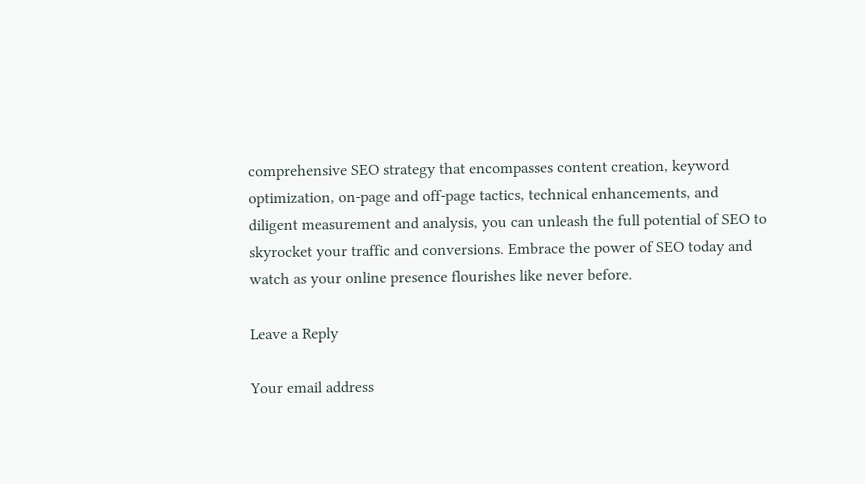comprehensive SEO strategy that encompasses content creation, keyword optimization, on-page and off-page tactics, technical enhancements, and diligent measurement and analysis, you can unleash the full potential of SEO to skyrocket your traffic and conversions. Embrace the power of SEO today and watch as your online presence flourishes like never before.

Leave a Reply

Your email address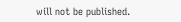will not be published.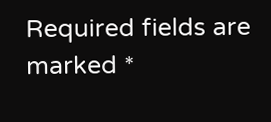Required fields are marked *